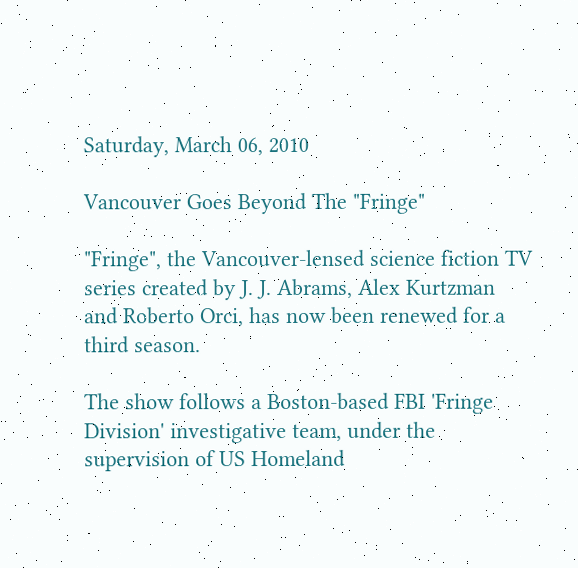Saturday, March 06, 2010

Vancouver Goes Beyond The "Fringe"

"Fringe", the Vancouver-lensed science fiction TV series created by J. J. Abrams, Alex Kurtzman and Roberto Orci, has now been renewed for a third season.

The show follows a Boston-based FBI 'Fringe Division' investigative team, under the supervision of US Homeland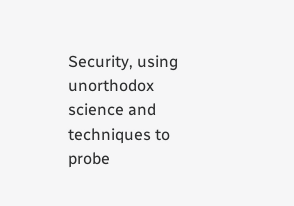Security, using unorthodox science and techniques to probe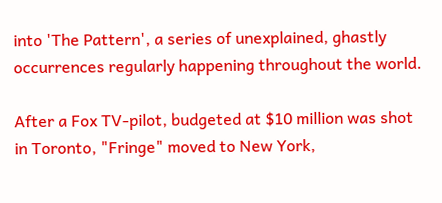into 'The Pattern', a series of unexplained, ghastly occurrences regularly happening throughout the world.

After a Fox TV-pilot, budgeted at $10 million was shot in Toronto, "Fringe" moved to New York,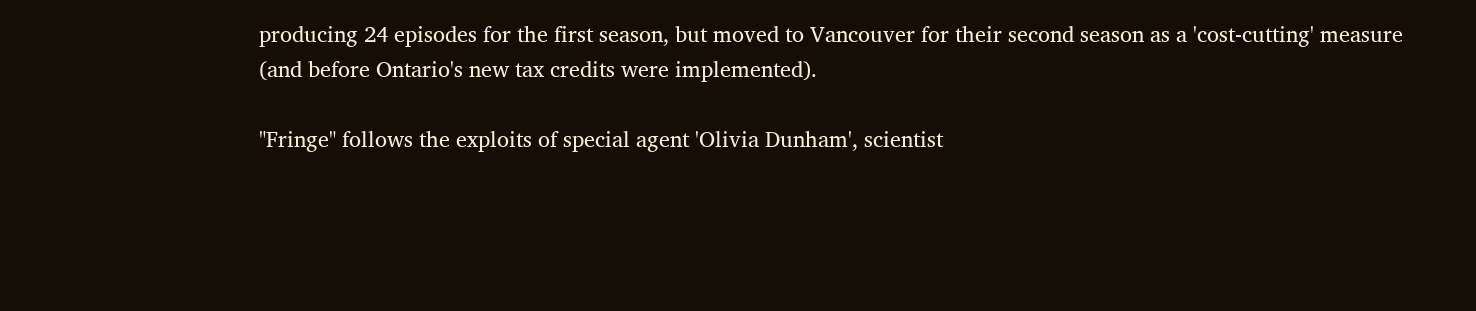producing 24 episodes for the first season, but moved to Vancouver for their second season as a 'cost-cutting' measure (and before Ontario's new tax credits were implemented).

"Fringe" follows the exploits of special agent 'Olivia Dunham', scientist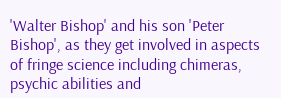'Walter Bishop' and his son 'Peter Bishop', as they get involved in aspects of fringe science including chimeras, psychic abilities and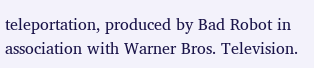teleportation, produced by Bad Robot in association with Warner Bros. Television.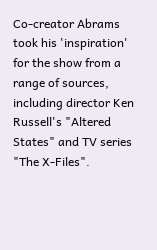Co-creator Abrams took his 'inspiration' for the show from a range of sources, including director Ken Russell's "Altered States" and TV series "The X-Files".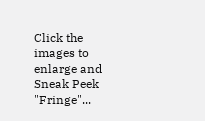Click the images to enlarge and Sneak Peek "Fringe"...